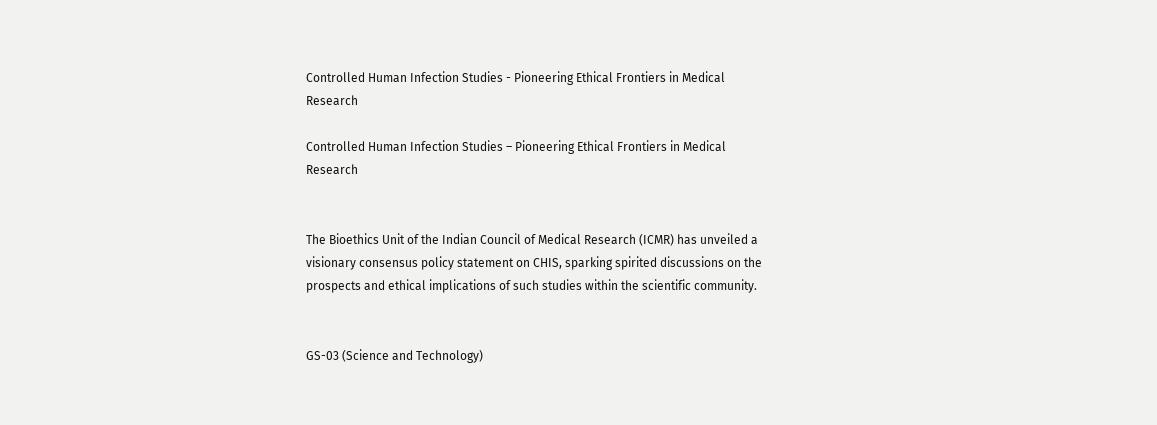Controlled Human Infection Studies - Pioneering Ethical Frontiers in Medical Research

Controlled Human Infection Studies – Pioneering Ethical Frontiers in Medical Research


The Bioethics Unit of the Indian Council of Medical Research (ICMR) has unveiled a visionary consensus policy statement on CHIS, sparking spirited discussions on the prospects and ethical implications of such studies within the scientific community.


GS-03 (Science and Technology)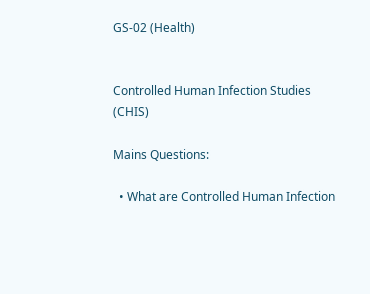GS-02 (Health)


Controlled Human Infection Studies (CHIS)

Mains Questions:

  • What are Controlled Human Infection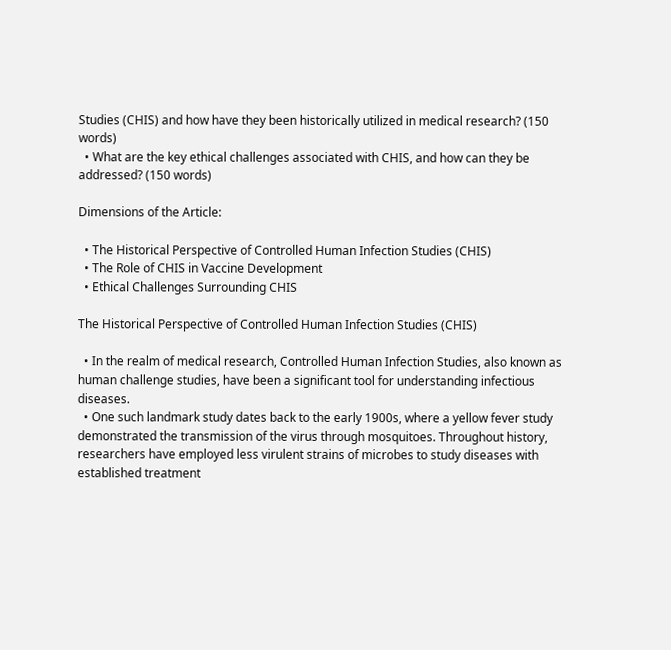Studies (CHIS) and how have they been historically utilized in medical research? (150 words)
  • What are the key ethical challenges associated with CHIS, and how can they be addressed? (150 words)

Dimensions of the Article:

  • The Historical Perspective of Controlled Human Infection Studies (CHIS)
  • The Role of CHIS in Vaccine Development
  • Ethical Challenges Surrounding CHIS

The Historical Perspective of Controlled Human Infection Studies (CHIS)

  • In the realm of medical research, Controlled Human Infection Studies, also known as human challenge studies, have been a significant tool for understanding infectious diseases.
  • One such landmark study dates back to the early 1900s, where a yellow fever study demonstrated the transmission of the virus through mosquitoes. Throughout history, researchers have employed less virulent strains of microbes to study diseases with established treatment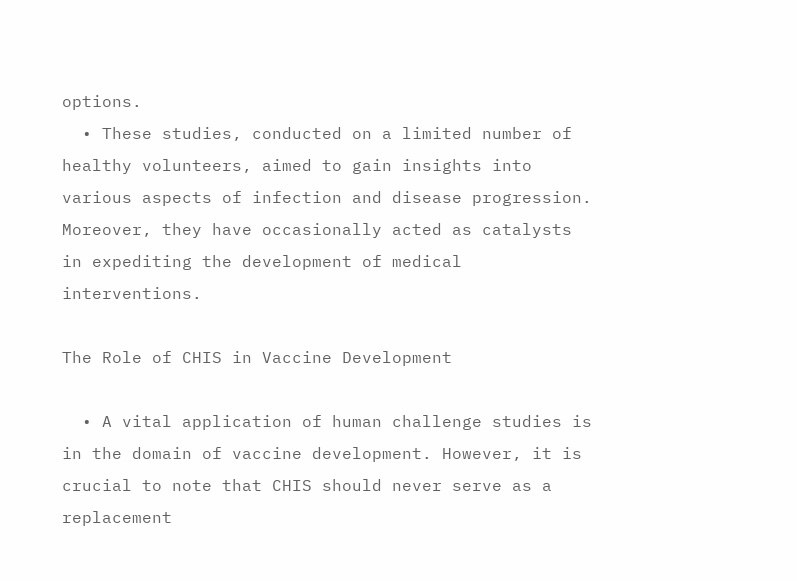options.
  • These studies, conducted on a limited number of healthy volunteers, aimed to gain insights into various aspects of infection and disease progression. Moreover, they have occasionally acted as catalysts in expediting the development of medical interventions.

The Role of CHIS in Vaccine Development

  • A vital application of human challenge studies is in the domain of vaccine development. However, it is crucial to note that CHIS should never serve as a replacement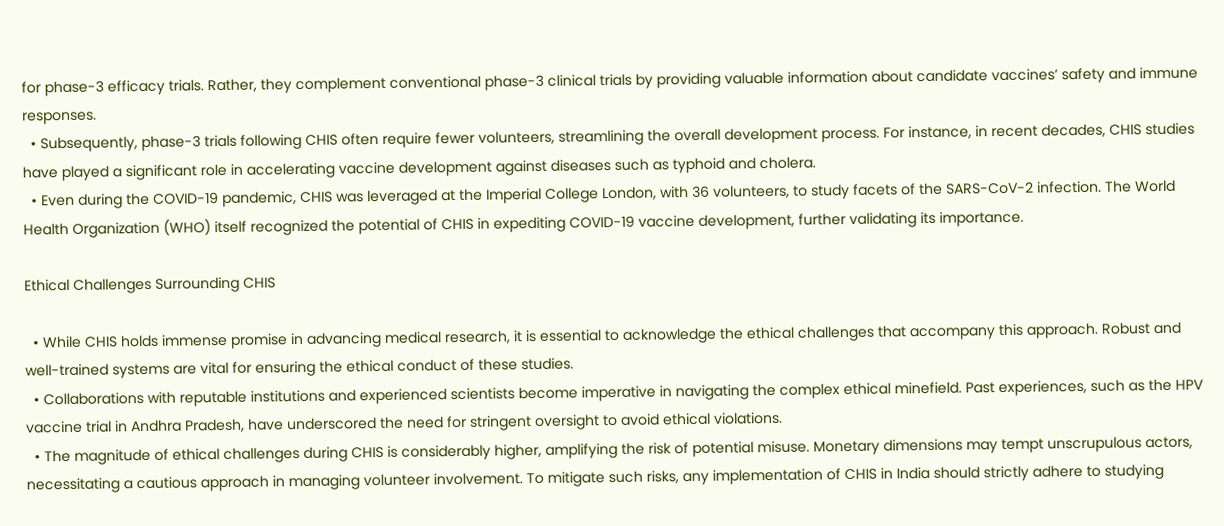for phase-3 efficacy trials. Rather, they complement conventional phase-3 clinical trials by providing valuable information about candidate vaccines’ safety and immune responses.
  • Subsequently, phase-3 trials following CHIS often require fewer volunteers, streamlining the overall development process. For instance, in recent decades, CHIS studies have played a significant role in accelerating vaccine development against diseases such as typhoid and cholera.
  • Even during the COVID-19 pandemic, CHIS was leveraged at the Imperial College London, with 36 volunteers, to study facets of the SARS-CoV-2 infection. The World Health Organization (WHO) itself recognized the potential of CHIS in expediting COVID-19 vaccine development, further validating its importance.

Ethical Challenges Surrounding CHIS

  • While CHIS holds immense promise in advancing medical research, it is essential to acknowledge the ethical challenges that accompany this approach. Robust and well-trained systems are vital for ensuring the ethical conduct of these studies.
  • Collaborations with reputable institutions and experienced scientists become imperative in navigating the complex ethical minefield. Past experiences, such as the HPV vaccine trial in Andhra Pradesh, have underscored the need for stringent oversight to avoid ethical violations.
  • The magnitude of ethical challenges during CHIS is considerably higher, amplifying the risk of potential misuse. Monetary dimensions may tempt unscrupulous actors, necessitating a cautious approach in managing volunteer involvement. To mitigate such risks, any implementation of CHIS in India should strictly adhere to studying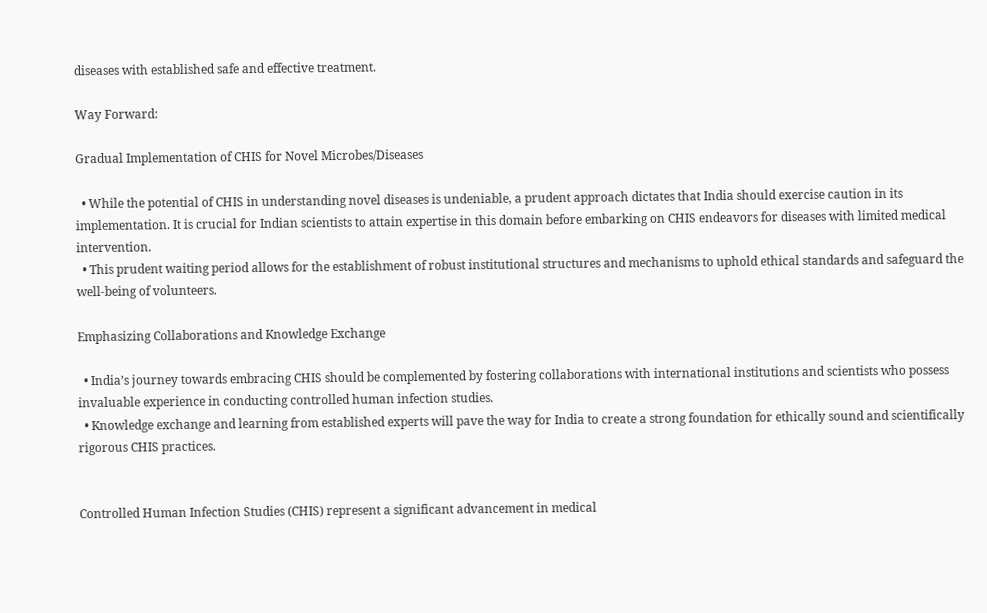diseases with established safe and effective treatment.

Way Forward:

Gradual Implementation of CHIS for Novel Microbes/Diseases

  • While the potential of CHIS in understanding novel diseases is undeniable, a prudent approach dictates that India should exercise caution in its implementation. It is crucial for Indian scientists to attain expertise in this domain before embarking on CHIS endeavors for diseases with limited medical intervention.
  • This prudent waiting period allows for the establishment of robust institutional structures and mechanisms to uphold ethical standards and safeguard the well-being of volunteers.

Emphasizing Collaborations and Knowledge Exchange

  • India’s journey towards embracing CHIS should be complemented by fostering collaborations with international institutions and scientists who possess invaluable experience in conducting controlled human infection studies.
  • Knowledge exchange and learning from established experts will pave the way for India to create a strong foundation for ethically sound and scientifically rigorous CHIS practices.


Controlled Human Infection Studies (CHIS) represent a significant advancement in medical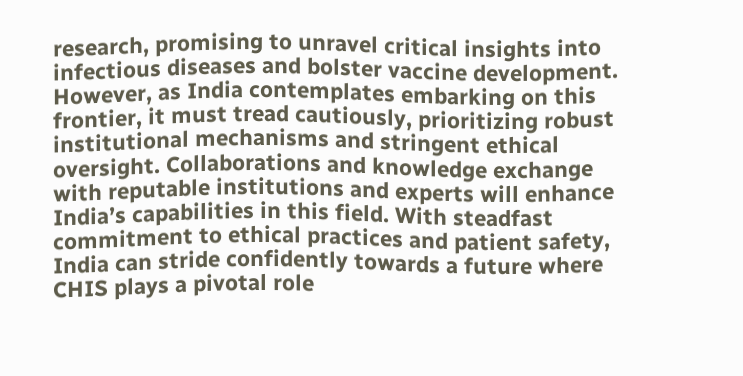research, promising to unravel critical insights into infectious diseases and bolster vaccine development. However, as India contemplates embarking on this frontier, it must tread cautiously, prioritizing robust institutional mechanisms and stringent ethical oversight. Collaborations and knowledge exchange with reputable institutions and experts will enhance India’s capabilities in this field. With steadfast commitment to ethical practices and patient safety, India can stride confidently towards a future where CHIS plays a pivotal role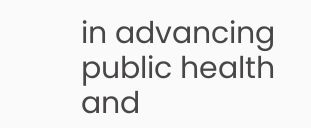in advancing public health and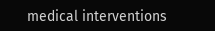medical interventions